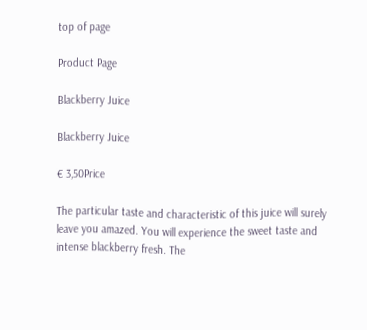top of page

Product Page

Blackberry Juice

Blackberry Juice

€ 3,50Price

The particular taste and characteristic of this juice will surely leave you amazed. You will experience the sweet taste and intense blackberry fresh. The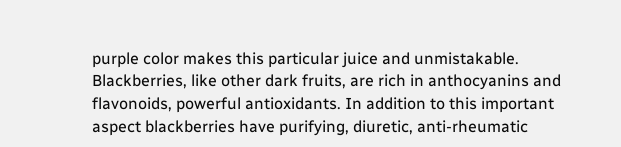purple color makes this particular juice and unmistakable. Blackberries, like other dark fruits, are rich in anthocyanins and flavonoids, powerful antioxidants. In addition to this important aspect blackberries have purifying, diuretic, anti-rheumatic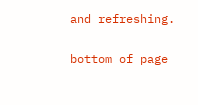and refreshing.

bottom of page